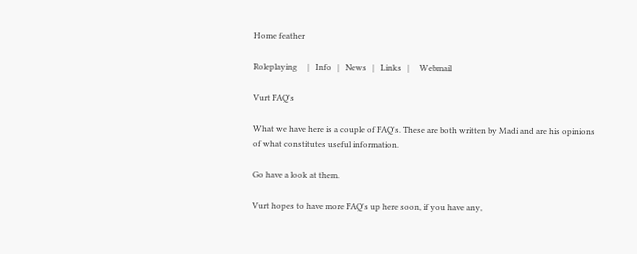Home feather

Roleplaying     |   Info   |   News   |   Links   |     Webmail

Vurt FAQ's

What we have here is a couple of FAQ's. These are both written by Madi and are his opinions of what constitutes useful information.

Go have a look at them.

Vurt hopes to have more FAQ's up here soon, if you have any,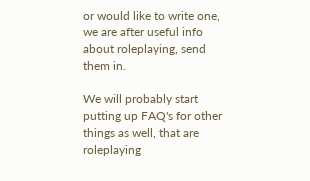or would like to write one, we are after useful info about roleplaying, send them in.

We will probably start putting up FAQ's for other things as well, that are roleplaying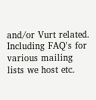and/or Vurt related. Including FAQ's for various mailing lists we host etc.